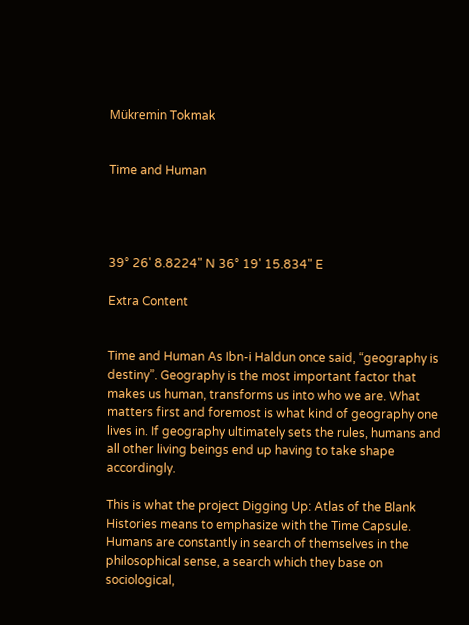Mükremin Tokmak


Time and Human




39° 26' 8.8224" N 36° 19' 15.834" E

Extra Content


Time and Human As Ibn-i Haldun once said, “geography is destiny”. Geography is the most important factor that makes us human, transforms us into who we are. What matters first and foremost is what kind of geography one lives in. If geography ultimately sets the rules, humans and all other living beings end up having to take shape accordingly.

This is what the project Digging Up: Atlas of the Blank Histories means to emphasize with the Time Capsule. Humans are constantly in search of themselves in the philosophical sense, a search which they base on sociological,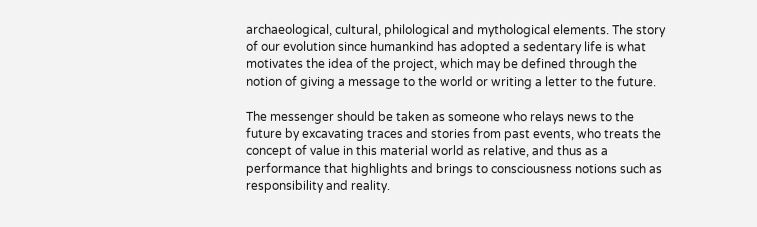archaeological, cultural, philological and mythological elements. The story of our evolution since humankind has adopted a sedentary life is what motivates the idea of the project, which may be defined through the notion of giving a message to the world or writing a letter to the future.

The messenger should be taken as someone who relays news to the future by excavating traces and stories from past events, who treats the concept of value in this material world as relative, and thus as a performance that highlights and brings to consciousness notions such as responsibility and reality.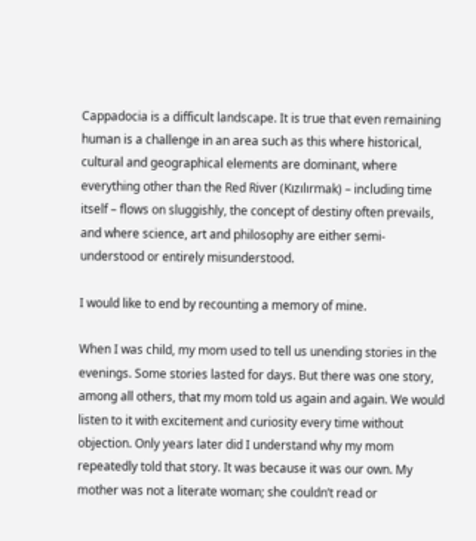Cappadocia is a difficult landscape. It is true that even remaining human is a challenge in an area such as this where historical, cultural and geographical elements are dominant, where everything other than the Red River (Kızılırmak) – including time itself – flows on sluggishly, the concept of destiny often prevails, and where science, art and philosophy are either semi-understood or entirely misunderstood.

I would like to end by recounting a memory of mine.

When I was child, my mom used to tell us unending stories in the evenings. Some stories lasted for days. But there was one story, among all others, that my mom told us again and again. We would listen to it with excitement and curiosity every time without objection. Only years later did I understand why my mom repeatedly told that story. It was because it was our own. My mother was not a literate woman; she couldn’t read or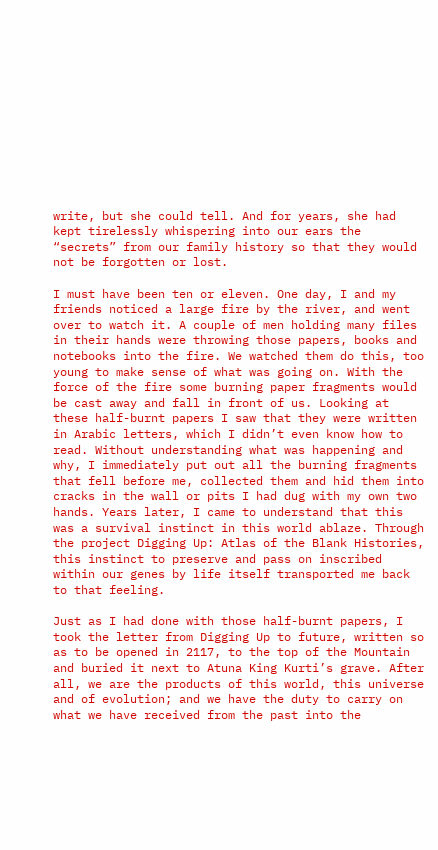write, but she could tell. And for years, she had kept tirelessly whispering into our ears the “secrets” from our family history so that they would not be forgotten or lost.

I must have been ten or eleven. One day, I and my friends noticed a large fire by the river, and went over to watch it. A couple of men holding many files in their hands were throwing those papers, books and notebooks into the fire. We watched them do this, too young to make sense of what was going on. With the force of the fire some burning paper fragments would be cast away and fall in front of us. Looking at these half-burnt papers I saw that they were written in Arabic letters, which I didn’t even know how to read. Without understanding what was happening and why, I immediately put out all the burning fragments that fell before me, collected them and hid them into cracks in the wall or pits I had dug with my own two hands. Years later, I came to understand that this was a survival instinct in this world ablaze. Through the project Digging Up: Atlas of the Blank Histories, this instinct to preserve and pass on inscribed within our genes by life itself transported me back to that feeling.

Just as I had done with those half-burnt papers, I took the letter from Digging Up to future, written so as to be opened in 2117, to the top of the Mountain and buried it next to Atuna King Kurti’s grave. After all, we are the products of this world, this universe and of evolution; and we have the duty to carry on what we have received from the past into the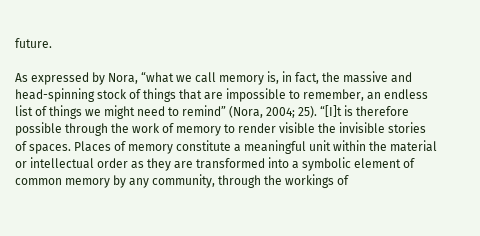future.

As expressed by Nora, “what we call memory is, in fact, the massive and head-spinning stock of things that are impossible to remember, an endless list of things we might need to remind” (Nora, 2004; 25). “[I]t is therefore possible through the work of memory to render visible the invisible stories of spaces. Places of memory constitute a meaningful unit within the material or intellectual order as they are transformed into a symbolic element of common memory by any community, through the workings of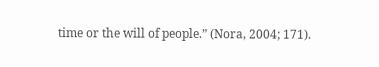time or the will of people.” (Nora, 2004; 171).